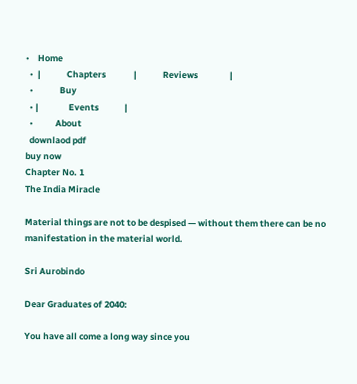•    Home
  •  |             Chapters              |             Reviews                |
  •             Buy
  • |               Events             |
  •           About
  downlaod pdf
buy now
Chapter No. 1
The India Miracle

Material things are not to be despised — without them there can be no manifestation in the material world.

Sri Aurobindo

Dear Graduates of 2040:

You have all come a long way since you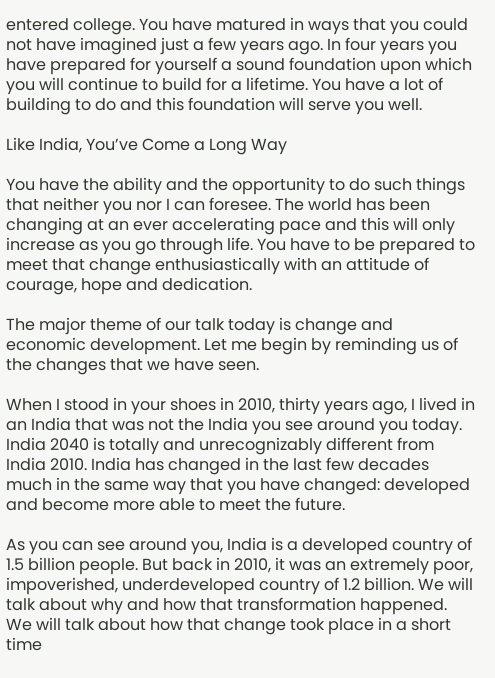entered college. You have matured in ways that you could not have imagined just a few years ago. In four years you have prepared for yourself a sound foundation upon which you will continue to build for a lifetime. You have a lot of building to do and this foundation will serve you well.

Like India, You’ve Come a Long Way

You have the ability and the opportunity to do such things that neither you nor I can foresee. The world has been changing at an ever accelerating pace and this will only increase as you go through life. You have to be prepared to meet that change enthusiastically with an attitude of courage, hope and dedication.

The major theme of our talk today is change and economic development. Let me begin by reminding us of the changes that we have seen.

When I stood in your shoes in 2010, thirty years ago, I lived in an India that was not the India you see around you today. India 2040 is totally and unrecognizably different from India 2010. India has changed in the last few decades much in the same way that you have changed: developed and become more able to meet the future.

As you can see around you, India is a developed country of 1.5 billion people. But back in 2010, it was an extremely poor, impoverished, underdeveloped country of 1.2 billion. We will talk about why and how that transformation happened. We will talk about how that change took place in a short time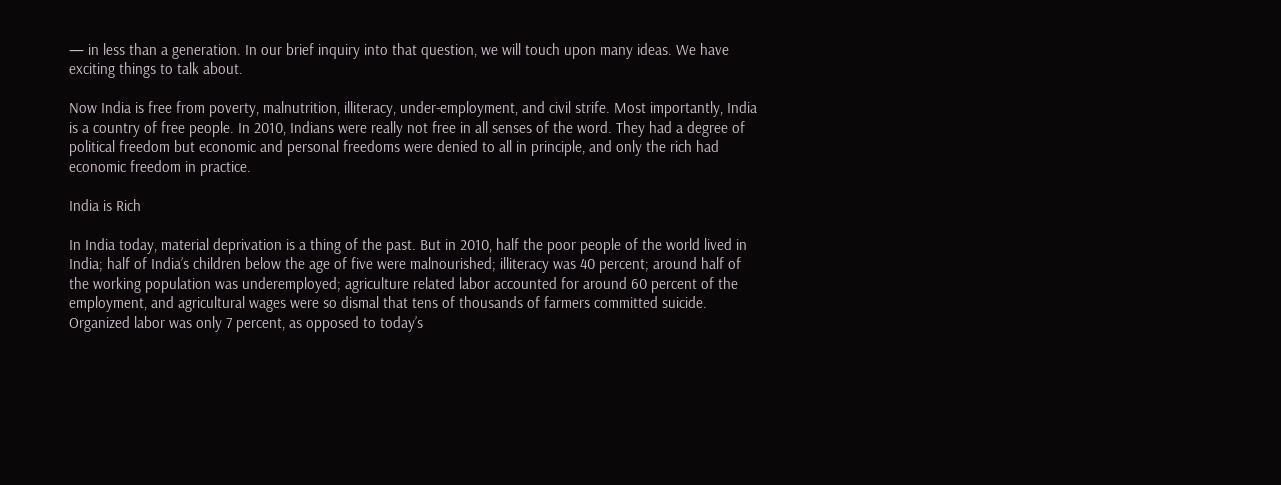— in less than a generation. In our brief inquiry into that question, we will touch upon many ideas. We have exciting things to talk about.

Now India is free from poverty, malnutrition, illiteracy, under-employment, and civil strife. Most importantly, India is a country of free people. In 2010, Indians were really not free in all senses of the word. They had a degree of political freedom but economic and personal freedoms were denied to all in principle, and only the rich had economic freedom in practice.

India is Rich

In India today, material deprivation is a thing of the past. But in 2010, half the poor people of the world lived in India; half of India’s children below the age of five were malnourished; illiteracy was 40 percent; around half of the working population was underemployed; agriculture related labor accounted for around 60 percent of the employment, and agricultural wages were so dismal that tens of thousands of farmers committed suicide. Organized labor was only 7 percent, as opposed to today’s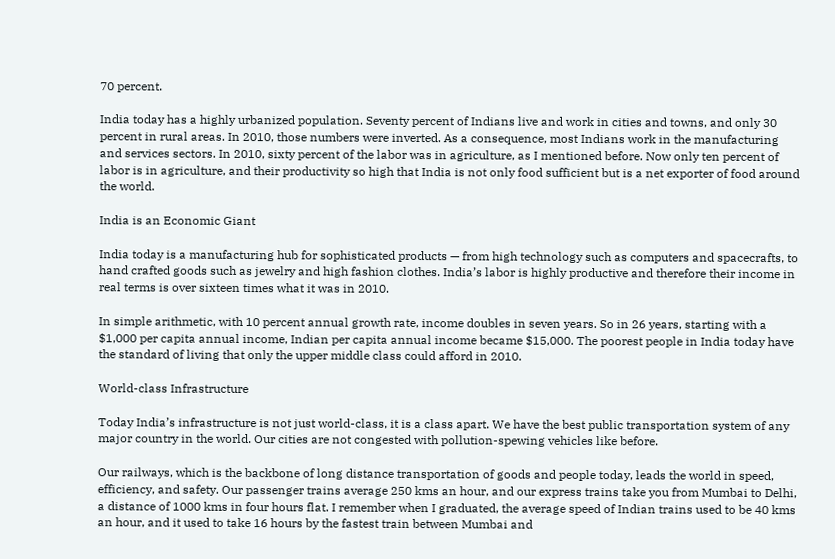70 percent.

India today has a highly urbanized population. Seventy percent of Indians live and work in cities and towns, and only 30 percent in rural areas. In 2010, those numbers were inverted. As a consequence, most Indians work in the manufacturing and services sectors. In 2010, sixty percent of the labor was in agriculture, as I mentioned before. Now only ten percent of labor is in agriculture, and their productivity so high that India is not only food sufficient but is a net exporter of food around the world.

India is an Economic Giant

India today is a manufacturing hub for sophisticated products — from high technology such as computers and spacecrafts, to hand crafted goods such as jewelry and high fashion clothes. India’s labor is highly productive and therefore their income in real terms is over sixteen times what it was in 2010.

In simple arithmetic, with 10 percent annual growth rate, income doubles in seven years. So in 26 years, starting with a $1,000 per capita annual income, Indian per capita annual income became $15,000. The poorest people in India today have the standard of living that only the upper middle class could afford in 2010.

World-class Infrastructure

Today India’s infrastructure is not just world-class, it is a class apart. We have the best public transportation system of any major country in the world. Our cities are not congested with pollution-spewing vehicles like before.

Our railways, which is the backbone of long distance transportation of goods and people today, leads the world in speed, efficiency, and safety. Our passenger trains average 250 kms an hour, and our express trains take you from Mumbai to Delhi, a distance of 1000 kms in four hours flat. I remember when I graduated, the average speed of Indian trains used to be 40 kms an hour, and it used to take 16 hours by the fastest train between Mumbai and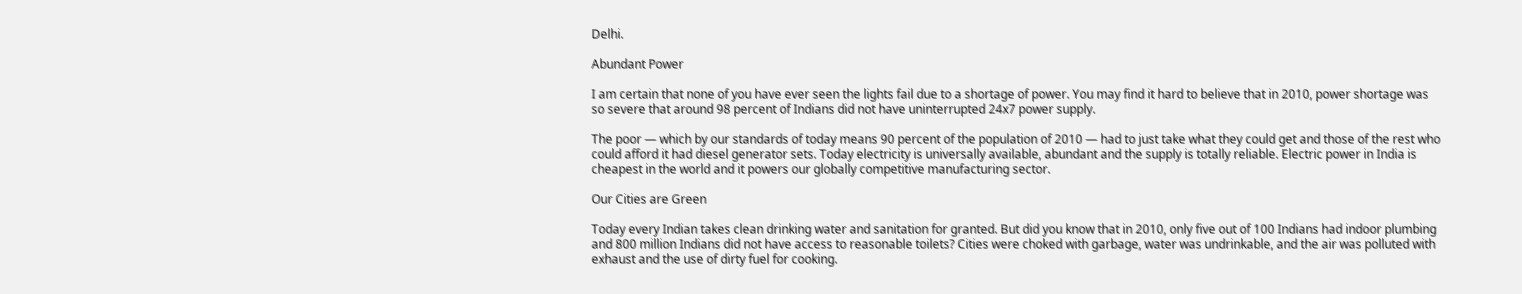Delhi.

Abundant Power

I am certain that none of you have ever seen the lights fail due to a shortage of power. You may find it hard to believe that in 2010, power shortage was so severe that around 98 percent of Indians did not have uninterrupted 24x7 power supply.

The poor — which by our standards of today means 90 percent of the population of 2010 — had to just take what they could get and those of the rest who could afford it had diesel generator sets. Today electricity is universally available, abundant and the supply is totally reliable. Electric power in India is cheapest in the world and it powers our globally competitive manufacturing sector.

Our Cities are Green

Today every Indian takes clean drinking water and sanitation for granted. But did you know that in 2010, only five out of 100 Indians had indoor plumbing and 800 million Indians did not have access to reasonable toilets? Cities were choked with garbage, water was undrinkable, and the air was polluted with exhaust and the use of dirty fuel for cooking.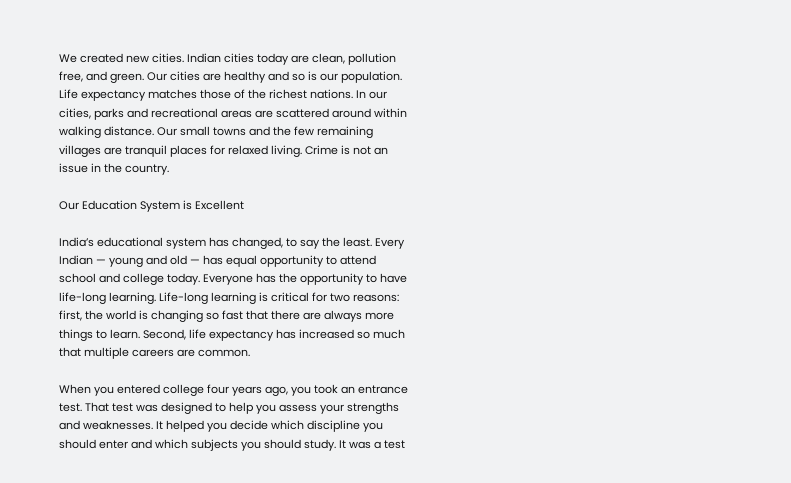We created new cities. Indian cities today are clean, pollution free, and green. Our cities are healthy and so is our population. Life expectancy matches those of the richest nations. In our cities, parks and recreational areas are scattered around within walking distance. Our small towns and the few remaining villages are tranquil places for relaxed living. Crime is not an issue in the country.

Our Education System is Excellent

India’s educational system has changed, to say the least. Every Indian — young and old — has equal opportunity to attend school and college today. Everyone has the opportunity to have life-long learning. Life-long learning is critical for two reasons: first, the world is changing so fast that there are always more things to learn. Second, life expectancy has increased so much that multiple careers are common.

When you entered college four years ago, you took an entrance test. That test was designed to help you assess your strengths and weaknesses. It helped you decide which discipline you should enter and which subjects you should study. It was a test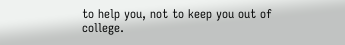to help you, not to keep you out of college.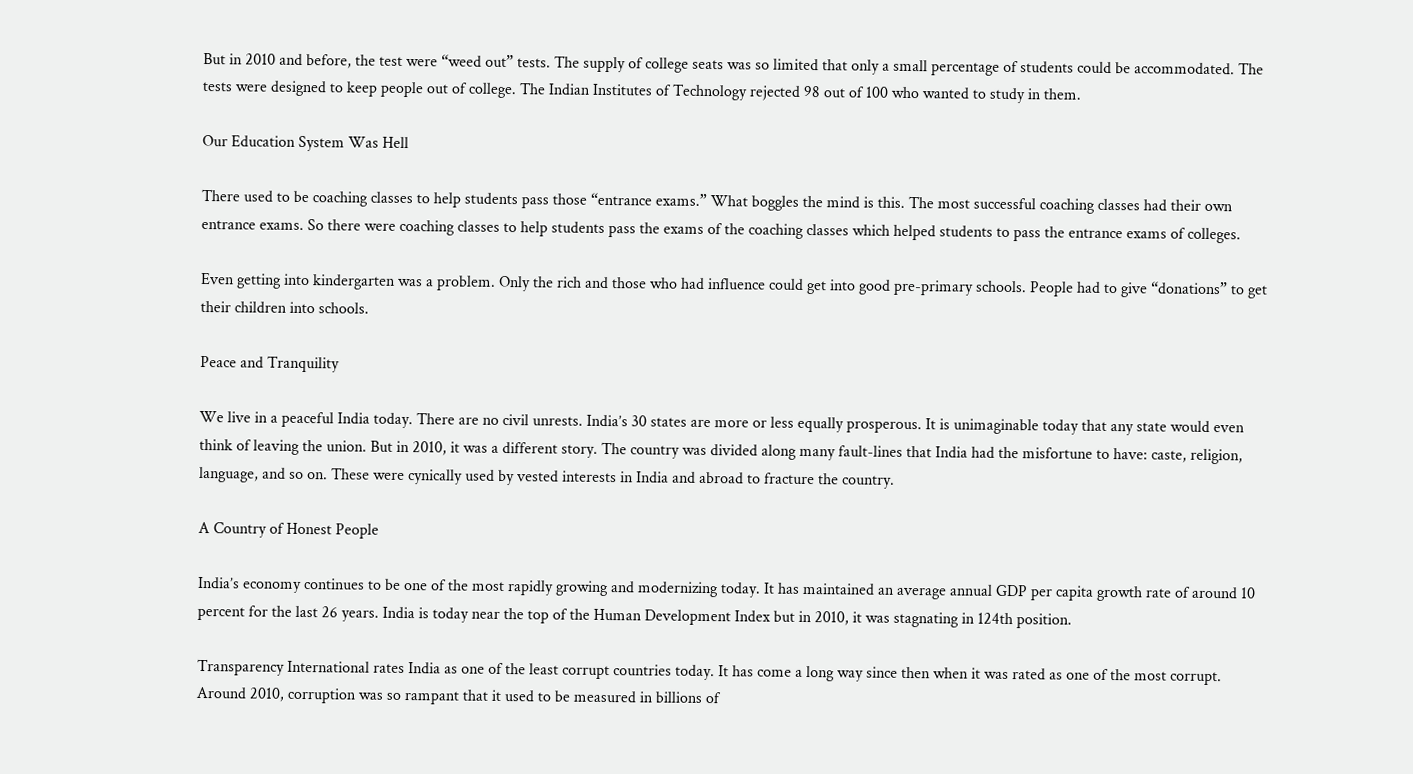But in 2010 and before, the test were “weed out” tests. The supply of college seats was so limited that only a small percentage of students could be accommodated. The tests were designed to keep people out of college. The Indian Institutes of Technology rejected 98 out of 100 who wanted to study in them.

Our Education System Was Hell

There used to be coaching classes to help students pass those “entrance exams.” What boggles the mind is this. The most successful coaching classes had their own entrance exams. So there were coaching classes to help students pass the exams of the coaching classes which helped students to pass the entrance exams of colleges.

Even getting into kindergarten was a problem. Only the rich and those who had influence could get into good pre-primary schools. People had to give “donations” to get their children into schools.

Peace and Tranquility

We live in a peaceful India today. There are no civil unrests. India’s 30 states are more or less equally prosperous. It is unimaginable today that any state would even think of leaving the union. But in 2010, it was a different story. The country was divided along many fault-lines that India had the misfortune to have: caste, religion, language, and so on. These were cynically used by vested interests in India and abroad to fracture the country.

A Country of Honest People

India’s economy continues to be one of the most rapidly growing and modernizing today. It has maintained an average annual GDP per capita growth rate of around 10 percent for the last 26 years. India is today near the top of the Human Development Index but in 2010, it was stagnating in 124th position.

Transparency International rates India as one of the least corrupt countries today. It has come a long way since then when it was rated as one of the most corrupt. Around 2010, corruption was so rampant that it used to be measured in billions of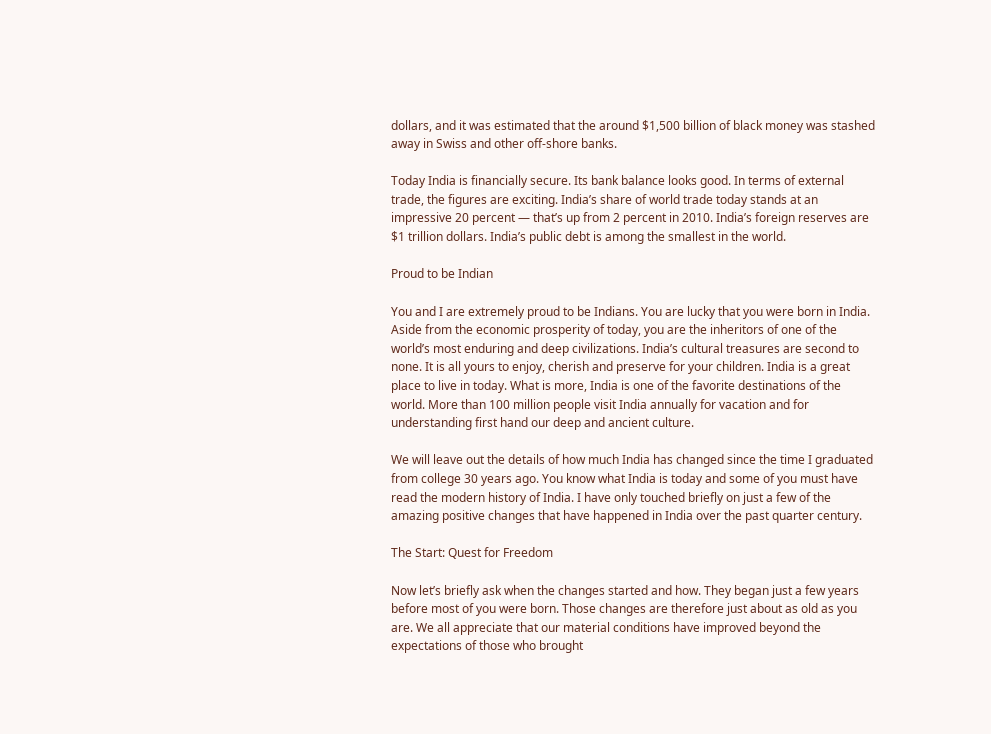dollars, and it was estimated that the around $1,500 billion of black money was stashed away in Swiss and other off-shore banks.

Today India is financially secure. Its bank balance looks good. In terms of external trade, the figures are exciting. India’s share of world trade today stands at an impressive 20 percent — that’s up from 2 percent in 2010. India’s foreign reserves are $1 trillion dollars. India’s public debt is among the smallest in the world.

Proud to be Indian

You and I are extremely proud to be Indians. You are lucky that you were born in India. Aside from the economic prosperity of today, you are the inheritors of one of the world’s most enduring and deep civilizations. India’s cultural treasures are second to none. It is all yours to enjoy, cherish and preserve for your children. India is a great place to live in today. What is more, India is one of the favorite destinations of the world. More than 100 million people visit India annually for vacation and for understanding first hand our deep and ancient culture.

We will leave out the details of how much India has changed since the time I graduated from college 30 years ago. You know what India is today and some of you must have read the modern history of India. I have only touched briefly on just a few of the amazing positive changes that have happened in India over the past quarter century.

The Start: Quest for Freedom

Now let’s briefly ask when the changes started and how. They began just a few years before most of you were born. Those changes are therefore just about as old as you are. We all appreciate that our material conditions have improved beyond the expectations of those who brought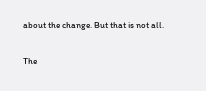about the change. But that is not all.

The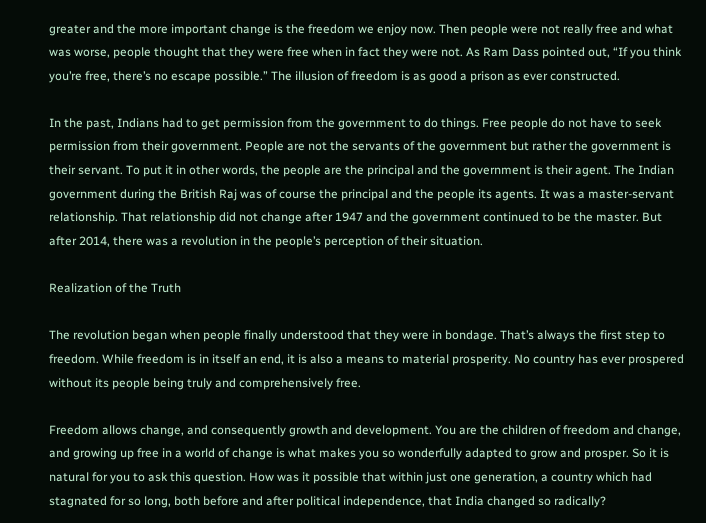greater and the more important change is the freedom we enjoy now. Then people were not really free and what was worse, people thought that they were free when in fact they were not. As Ram Dass pointed out, “If you think you’re free, there’s no escape possible.” The illusion of freedom is as good a prison as ever constructed.

In the past, Indians had to get permission from the government to do things. Free people do not have to seek permission from their government. People are not the servants of the government but rather the government is their servant. To put it in other words, the people are the principal and the government is their agent. The Indian government during the British Raj was of course the principal and the people its agents. It was a master-servant relationship. That relationship did not change after 1947 and the government continued to be the master. But after 2014, there was a revolution in the people’s perception of their situation.

Realization of the Truth

The revolution began when people finally understood that they were in bondage. That’s always the first step to freedom. While freedom is in itself an end, it is also a means to material prosperity. No country has ever prospered without its people being truly and comprehensively free.

Freedom allows change, and consequently growth and development. You are the children of freedom and change, and growing up free in a world of change is what makes you so wonderfully adapted to grow and prosper. So it is natural for you to ask this question. How was it possible that within just one generation, a country which had stagnated for so long, both before and after political independence, that India changed so radically?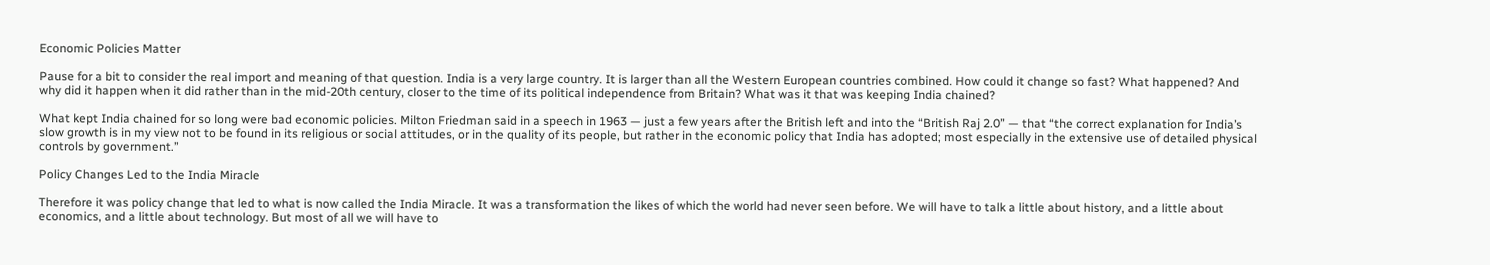Economic Policies Matter

Pause for a bit to consider the real import and meaning of that question. India is a very large country. It is larger than all the Western European countries combined. How could it change so fast? What happened? And why did it happen when it did rather than in the mid-20th century, closer to the time of its political independence from Britain? What was it that was keeping India chained?

What kept India chained for so long were bad economic policies. Milton Friedman said in a speech in 1963 — just a few years after the British left and into the “British Raj 2.0” — that “the correct explanation for India’s slow growth is in my view not to be found in its religious or social attitudes, or in the quality of its people, but rather in the economic policy that India has adopted; most especially in the extensive use of detailed physical controls by government.”

Policy Changes Led to the India Miracle

Therefore it was policy change that led to what is now called the India Miracle. It was a transformation the likes of which the world had never seen before. We will have to talk a little about history, and a little about economics, and a little about technology. But most of all we will have to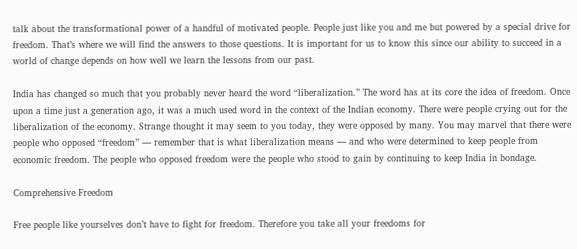talk about the transformational power of a handful of motivated people. People just like you and me but powered by a special drive for freedom. That’s where we will find the answers to those questions. It is important for us to know this since our ability to succeed in a world of change depends on how well we learn the lessons from our past.

India has changed so much that you probably never heard the word “liberalization.” The word has at its core the idea of freedom. Once upon a time just a generation ago, it was a much used word in the context of the Indian economy. There were people crying out for the liberalization of the economy. Strange thought it may seem to you today, they were opposed by many. You may marvel that there were people who opposed “freedom” — remember that is what liberalization means — and who were determined to keep people from economic freedom. The people who opposed freedom were the people who stood to gain by continuing to keep India in bondage.

Comprehensive Freedom

Free people like yourselves don’t have to fight for freedom. Therefore you take all your freedoms for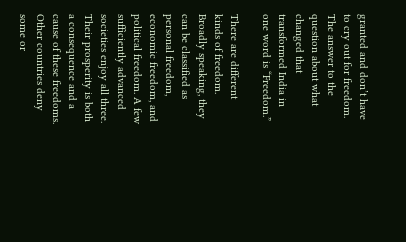granted and don’t have to cry out for freedom. The answer to the question about what changed that transformed India in one word is “Freedom.”

There are different kinds of freedom. Broadly speaking, they can be classified as personal freedom, economic freedom, and political freedom. A few sufficiently advanced societies enjoy all three. Their prosperity is both a consequence and a cause of these freedoms. Other countries deny some or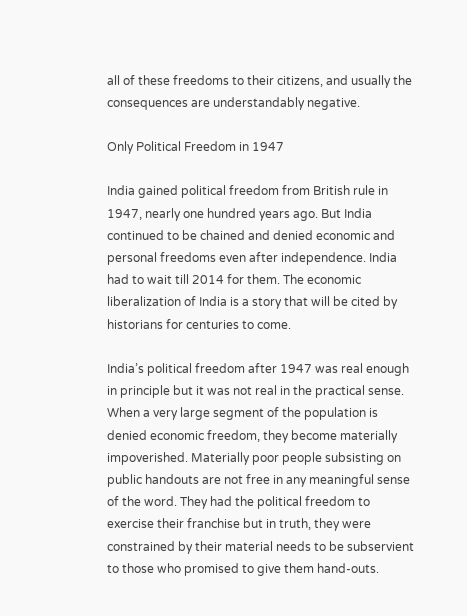all of these freedoms to their citizens, and usually the consequences are understandably negative.

Only Political Freedom in 1947

India gained political freedom from British rule in 1947, nearly one hundred years ago. But India continued to be chained and denied economic and personal freedoms even after independence. India had to wait till 2014 for them. The economic liberalization of India is a story that will be cited by historians for centuries to come.

India’s political freedom after 1947 was real enough in principle but it was not real in the practical sense. When a very large segment of the population is denied economic freedom, they become materially impoverished. Materially poor people subsisting on public handouts are not free in any meaningful sense of the word. They had the political freedom to exercise their franchise but in truth, they were constrained by their material needs to be subservient to those who promised to give them hand-outs.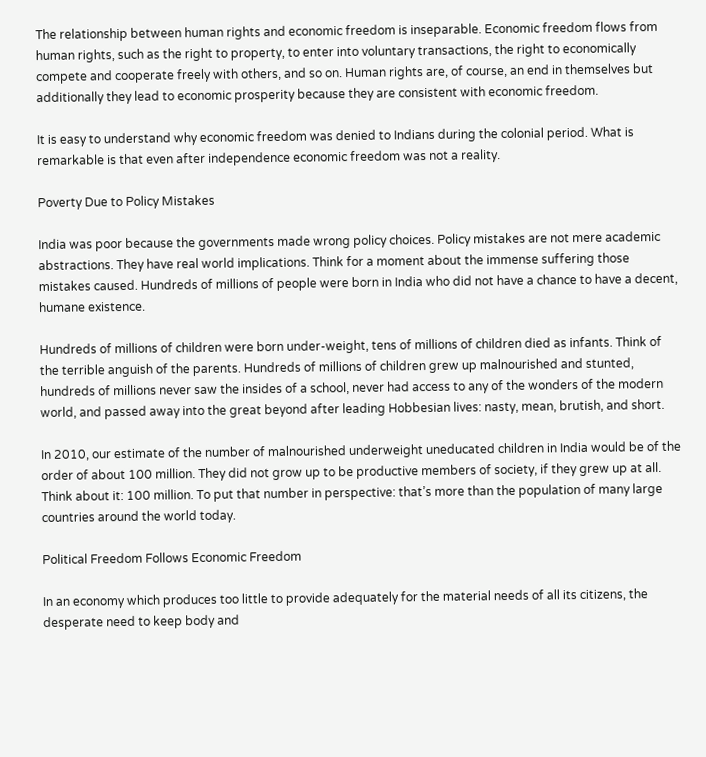The relationship between human rights and economic freedom is inseparable. Economic freedom flows from human rights, such as the right to property, to enter into voluntary transactions, the right to economically compete and cooperate freely with others, and so on. Human rights are, of course, an end in themselves but additionally they lead to economic prosperity because they are consistent with economic freedom.

It is easy to understand why economic freedom was denied to Indians during the colonial period. What is remarkable is that even after independence economic freedom was not a reality.

Poverty Due to Policy Mistakes

India was poor because the governments made wrong policy choices. Policy mistakes are not mere academic abstractions. They have real world implications. Think for a moment about the immense suffering those mistakes caused. Hundreds of millions of people were born in India who did not have a chance to have a decent, humane existence.

Hundreds of millions of children were born under-weight, tens of millions of children died as infants. Think of the terrible anguish of the parents. Hundreds of millions of children grew up malnourished and stunted, hundreds of millions never saw the insides of a school, never had access to any of the wonders of the modern world, and passed away into the great beyond after leading Hobbesian lives: nasty, mean, brutish, and short.

In 2010, our estimate of the number of malnourished underweight uneducated children in India would be of the order of about 100 million. They did not grow up to be productive members of society, if they grew up at all. Think about it: 100 million. To put that number in perspective: that’s more than the population of many large countries around the world today.

Political Freedom Follows Economic Freedom

In an economy which produces too little to provide adequately for the material needs of all its citizens, the desperate need to keep body and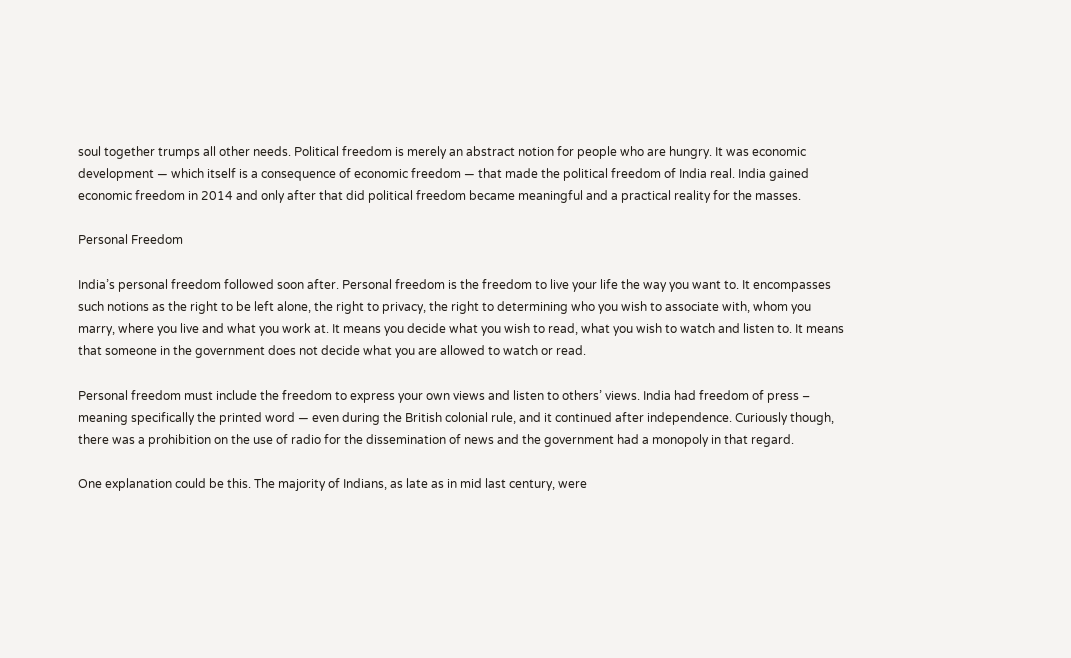soul together trumps all other needs. Political freedom is merely an abstract notion for people who are hungry. It was economic development — which itself is a consequence of economic freedom — that made the political freedom of India real. India gained economic freedom in 2014 and only after that did political freedom became meaningful and a practical reality for the masses.

Personal Freedom

India’s personal freedom followed soon after. Personal freedom is the freedom to live your life the way you want to. It encompasses such notions as the right to be left alone, the right to privacy, the right to determining who you wish to associate with, whom you marry, where you live and what you work at. It means you decide what you wish to read, what you wish to watch and listen to. It means that someone in the government does not decide what you are allowed to watch or read.

Personal freedom must include the freedom to express your own views and listen to others’ views. India had freedom of press – meaning specifically the printed word — even during the British colonial rule, and it continued after independence. Curiously though, there was a prohibition on the use of radio for the dissemination of news and the government had a monopoly in that regard.

One explanation could be this. The majority of Indians, as late as in mid last century, were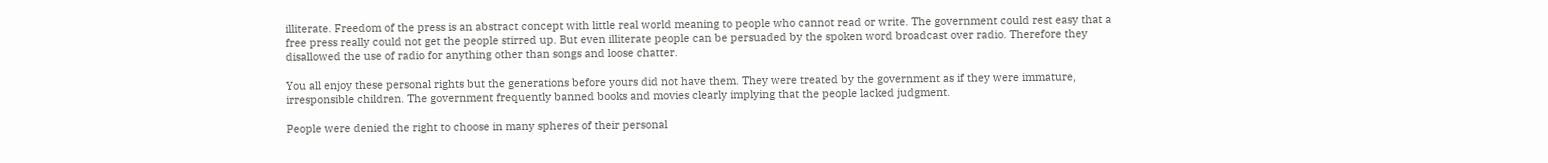illiterate. Freedom of the press is an abstract concept with little real world meaning to people who cannot read or write. The government could rest easy that a free press really could not get the people stirred up. But even illiterate people can be persuaded by the spoken word broadcast over radio. Therefore they disallowed the use of radio for anything other than songs and loose chatter.

You all enjoy these personal rights but the generations before yours did not have them. They were treated by the government as if they were immature, irresponsible children. The government frequently banned books and movies clearly implying that the people lacked judgment.

People were denied the right to choose in many spheres of their personal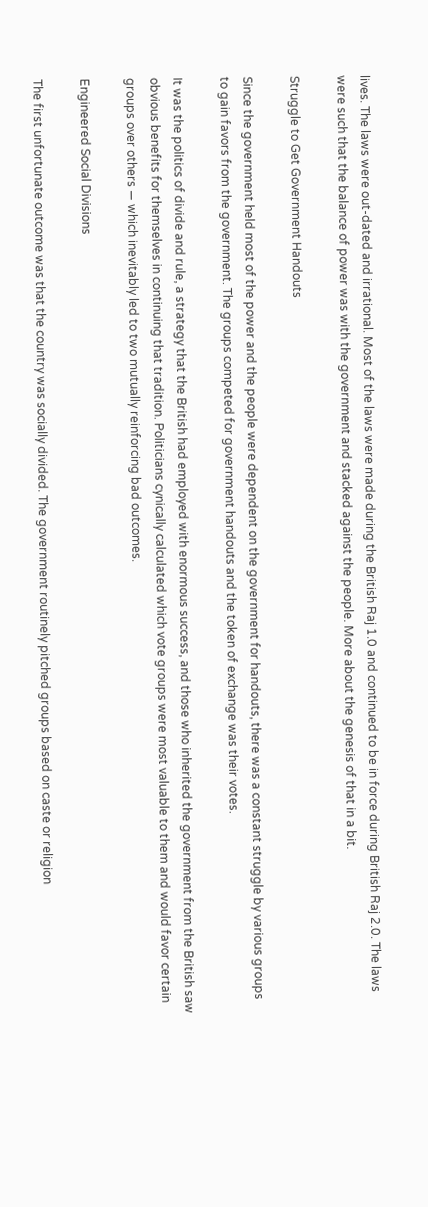lives. The laws were out-dated and irrational. Most of the laws were made during the British Raj 1.0 and continued to be in force during British Raj 2.0. The laws were such that the balance of power was with the government and stacked against the people. More about the genesis of that in a bit.

Struggle to Get Government Handouts

Since the government held most of the power and the people were dependent on the government for handouts, there was a constant struggle by various groups to gain favors from the government. The groups competed for government handouts and the token of exchange was their votes.

It was the politics of divide and rule, a strategy that the British had employed with enormous success, and those who inherited the government from the British saw obvious benefits for themselves in continuing that tradition. Politicians cynically calculated which vote groups were most valuable to them and would favor certain groups over others — which inevitably led to two mutually reinforcing bad outcomes.

Engineered Social Divisions

The first unfortunate outcome was that the country was socially divided. The government routinely pitched groups based on caste or religion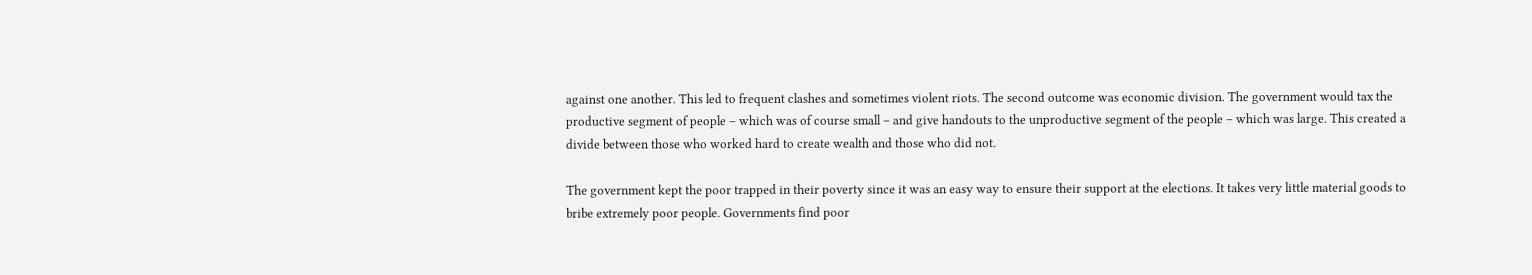against one another. This led to frequent clashes and sometimes violent riots. The second outcome was economic division. The government would tax the productive segment of people – which was of course small – and give handouts to the unproductive segment of the people – which was large. This created a divide between those who worked hard to create wealth and those who did not.

The government kept the poor trapped in their poverty since it was an easy way to ensure their support at the elections. It takes very little material goods to bribe extremely poor people. Governments find poor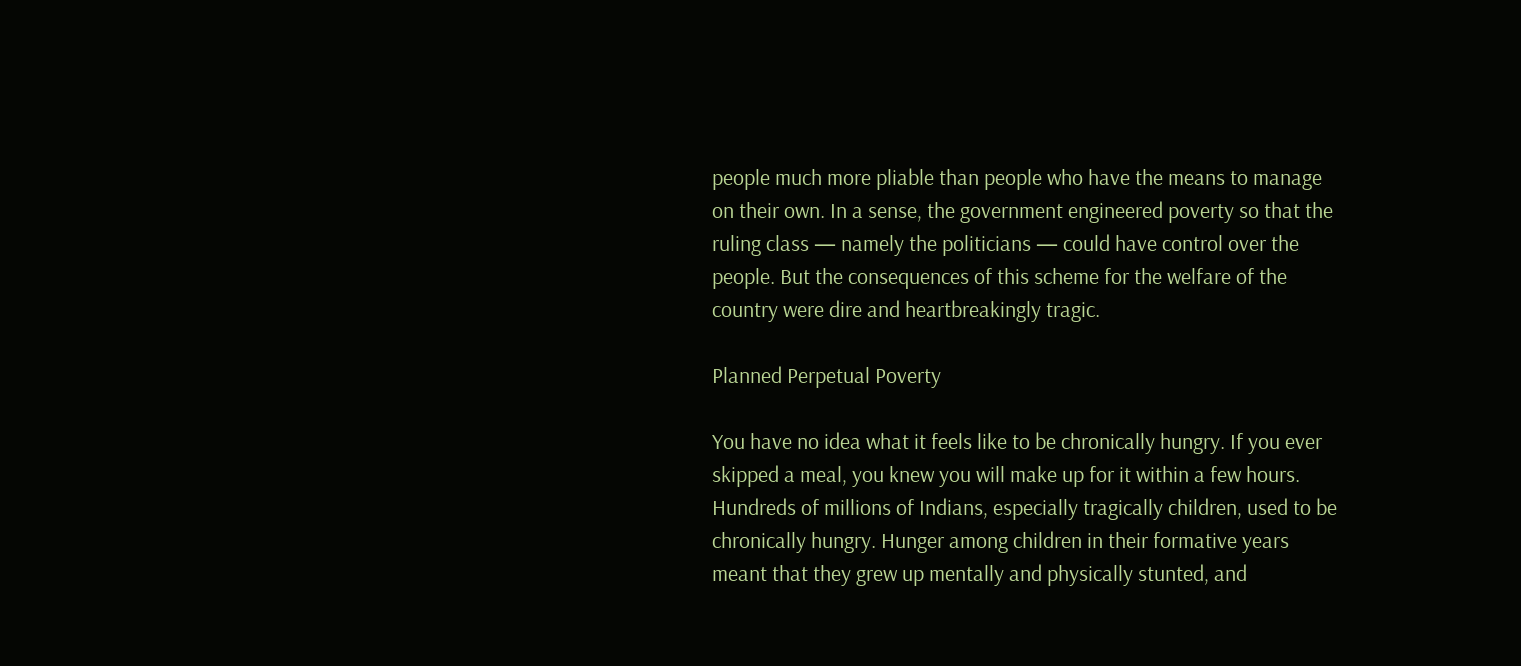people much more pliable than people who have the means to manage on their own. In a sense, the government engineered poverty so that the ruling class — namely the politicians — could have control over the people. But the consequences of this scheme for the welfare of the country were dire and heartbreakingly tragic.

Planned Perpetual Poverty

You have no idea what it feels like to be chronically hungry. If you ever skipped a meal, you knew you will make up for it within a few hours. Hundreds of millions of Indians, especially tragically children, used to be chronically hungry. Hunger among children in their formative years meant that they grew up mentally and physically stunted, and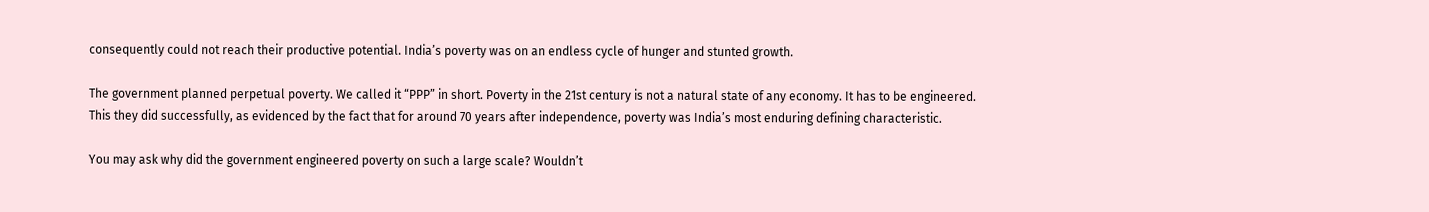consequently could not reach their productive potential. India’s poverty was on an endless cycle of hunger and stunted growth.

The government planned perpetual poverty. We called it “PPP” in short. Poverty in the 21st century is not a natural state of any economy. It has to be engineered. This they did successfully, as evidenced by the fact that for around 70 years after independence, poverty was India’s most enduring defining characteristic.

You may ask why did the government engineered poverty on such a large scale? Wouldn’t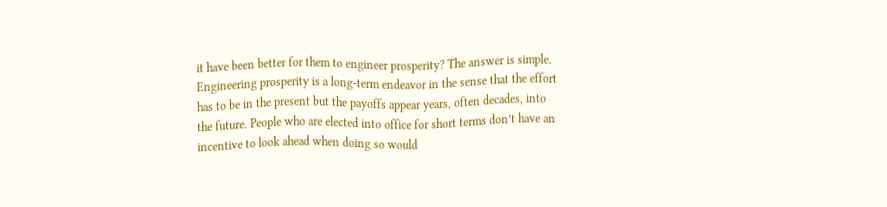it have been better for them to engineer prosperity? The answer is simple. Engineering prosperity is a long-term endeavor in the sense that the effort has to be in the present but the payoffs appear years, often decades, into the future. People who are elected into office for short terms don’t have an incentive to look ahead when doing so would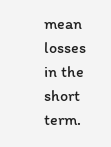mean losses in the short term.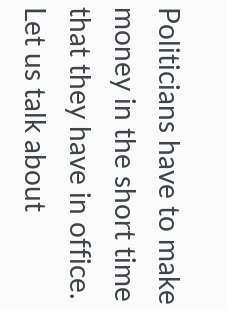Politicians have to make money in the short time that they have in office. Let us talk about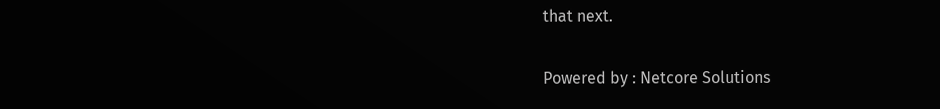that next.

Powered by : Netcore Solutions